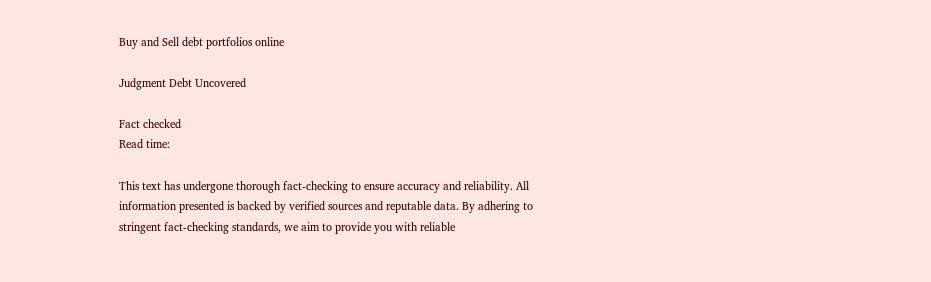Buy and Sell debt portfolios online

Judgment Debt Uncovered

Fact checked
Read time:

This text has undergone thorough fact-checking to ensure accuracy and reliability. All information presented is backed by verified sources and reputable data. By adhering to stringent fact-checking standards, we aim to provide you with reliable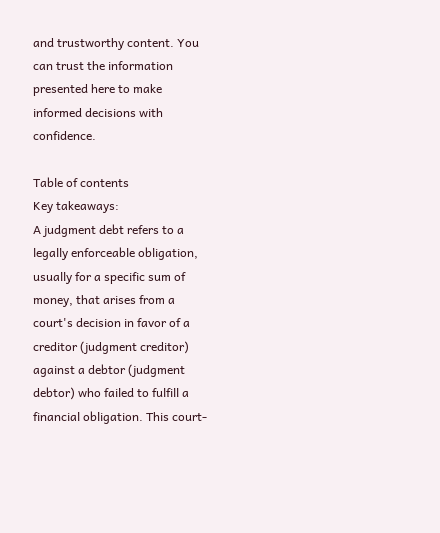and trustworthy content. You can trust the information presented here to make informed decisions with confidence.

Table of contents
Key takeaways:
A judgment debt refers to a legally enforceable obligation, usually for a specific sum of money, that arises from a court's decision in favor of a creditor (judgment creditor) against a debtor (judgment debtor) who failed to fulfill a financial obligation. This court-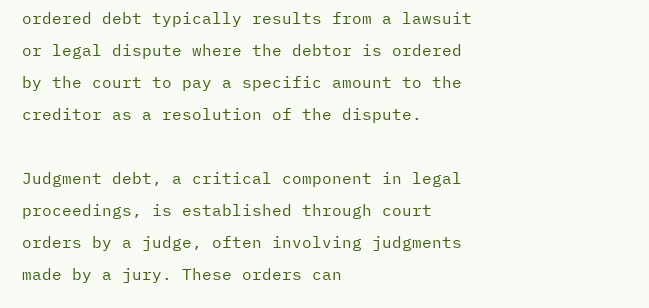ordered debt typically results from a lawsuit or legal dispute where the debtor is ordered by the court to pay a specific amount to the creditor as a resolution of the dispute.

Judgment debt, a critical component in legal proceedings, is established through court orders by a judge, often involving judgments made by a jury. These orders can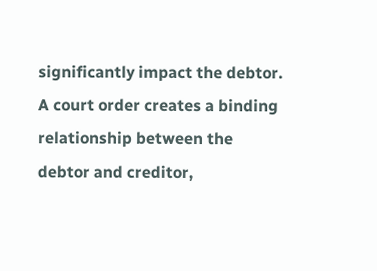significantly impact the debtor. A court order creates a binding relationship between the debtor and creditor,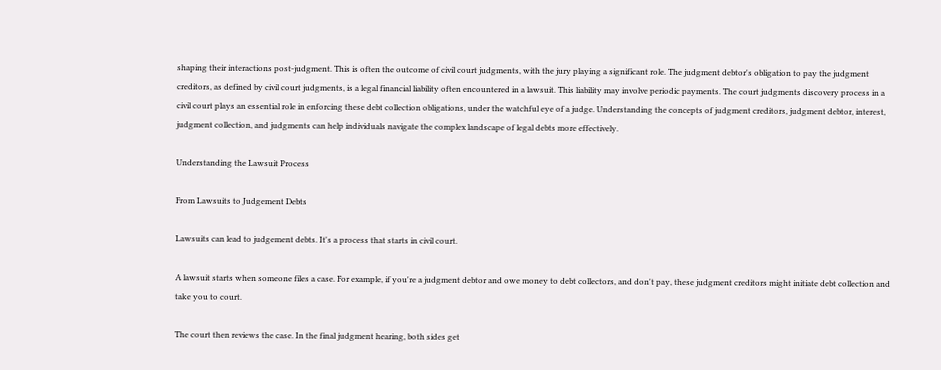shaping their interactions post-judgment. This is often the outcome of civil court judgments, with the jury playing a significant role. The judgment debtor's obligation to pay the judgment creditors, as defined by civil court judgments, is a legal financial liability often encountered in a lawsuit. This liability may involve periodic payments. The court judgments discovery process in a civil court plays an essential role in enforcing these debt collection obligations, under the watchful eye of a judge. Understanding the concepts of judgment creditors, judgment debtor, interest, judgment collection, and judgments can help individuals navigate the complex landscape of legal debts more effectively.

Understanding the Lawsuit Process

From Lawsuits to Judgement Debts

Lawsuits can lead to judgement debts. It's a process that starts in civil court.

A lawsuit starts when someone files a case. For example, if you're a judgment debtor and owe money to debt collectors, and don't pay, these judgment creditors might initiate debt collection and take you to court.

The court then reviews the case. In the final judgment hearing, both sides get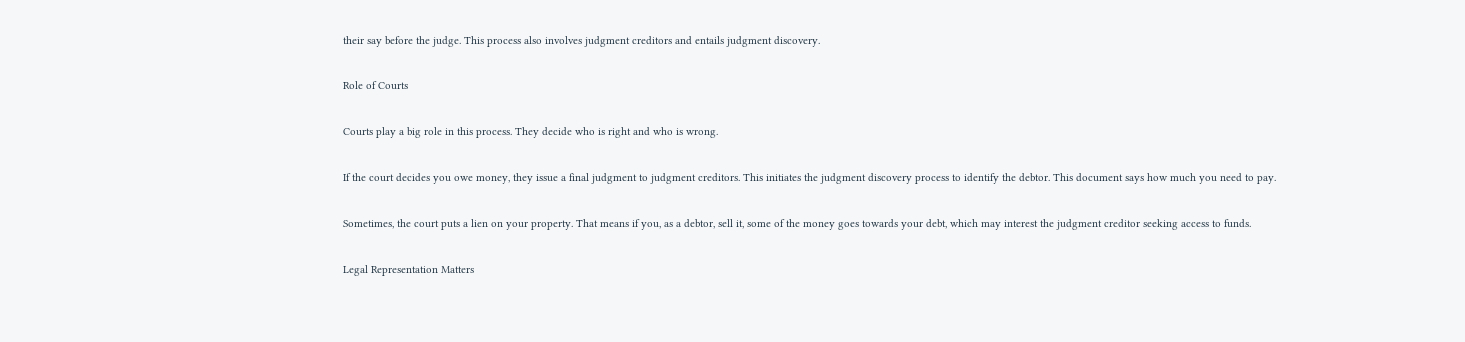their say before the judge. This process also involves judgment creditors and entails judgment discovery.

Role of Courts

Courts play a big role in this process. They decide who is right and who is wrong.

If the court decides you owe money, they issue a final judgment to judgment creditors. This initiates the judgment discovery process to identify the debtor. This document says how much you need to pay.

Sometimes, the court puts a lien on your property. That means if you, as a debtor, sell it, some of the money goes towards your debt, which may interest the judgment creditor seeking access to funds.

Legal Representation Matters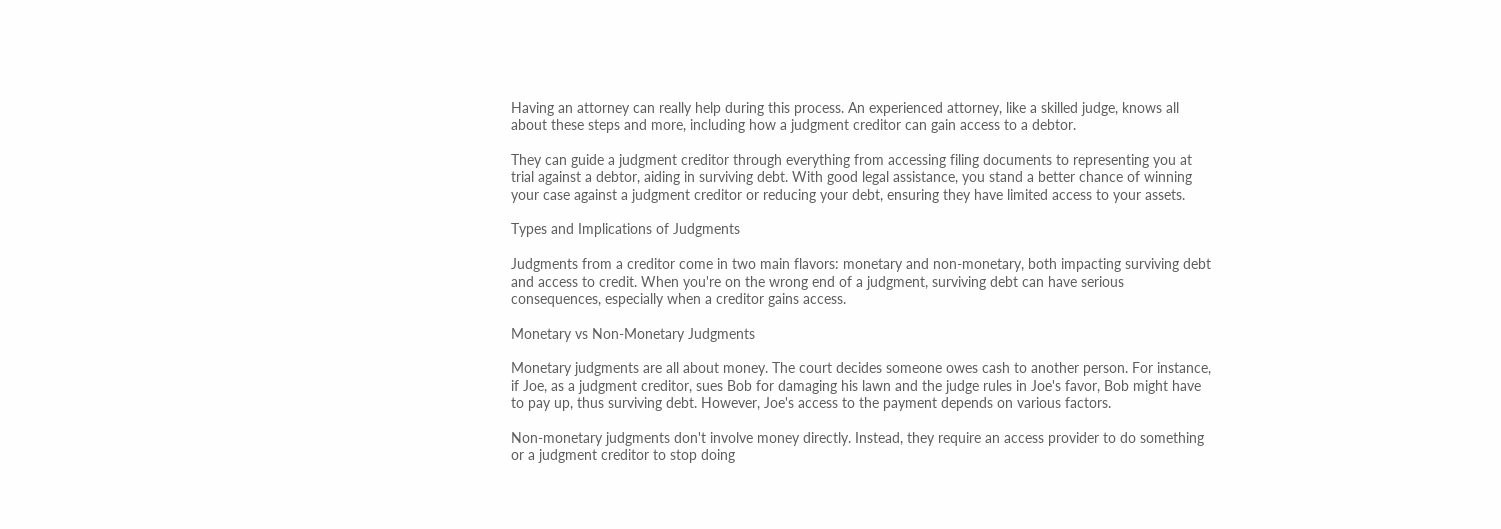Having an attorney can really help during this process. An experienced attorney, like a skilled judge, knows all about these steps and more, including how a judgment creditor can gain access to a debtor.

They can guide a judgment creditor through everything from accessing filing documents to representing you at trial against a debtor, aiding in surviving debt. With good legal assistance, you stand a better chance of winning your case against a judgment creditor or reducing your debt, ensuring they have limited access to your assets.

Types and Implications of Judgments

Judgments from a creditor come in two main flavors: monetary and non-monetary, both impacting surviving debt and access to credit. When you're on the wrong end of a judgment, surviving debt can have serious consequences, especially when a creditor gains access.

Monetary vs Non-Monetary Judgments

Monetary judgments are all about money. The court decides someone owes cash to another person. For instance, if Joe, as a judgment creditor, sues Bob for damaging his lawn and the judge rules in Joe's favor, Bob might have to pay up, thus surviving debt. However, Joe's access to the payment depends on various factors.

Non-monetary judgments don't involve money directly. Instead, they require an access provider to do something or a judgment creditor to stop doing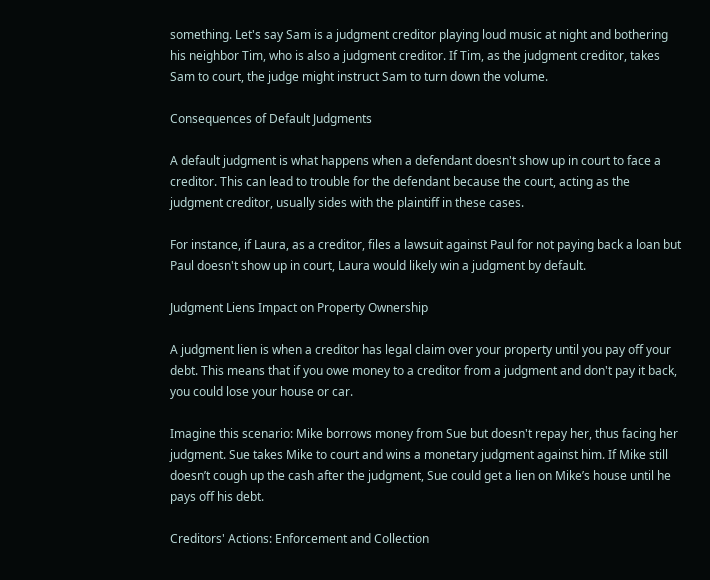something. Let's say Sam is a judgment creditor playing loud music at night and bothering his neighbor Tim, who is also a judgment creditor. If Tim, as the judgment creditor, takes Sam to court, the judge might instruct Sam to turn down the volume.

Consequences of Default Judgments

A default judgment is what happens when a defendant doesn't show up in court to face a creditor. This can lead to trouble for the defendant because the court, acting as the judgment creditor, usually sides with the plaintiff in these cases.

For instance, if Laura, as a creditor, files a lawsuit against Paul for not paying back a loan but Paul doesn't show up in court, Laura would likely win a judgment by default.

Judgment Liens Impact on Property Ownership

A judgment lien is when a creditor has legal claim over your property until you pay off your debt. This means that if you owe money to a creditor from a judgment and don't pay it back, you could lose your house or car.

Imagine this scenario: Mike borrows money from Sue but doesn't repay her, thus facing her judgment. Sue takes Mike to court and wins a monetary judgment against him. If Mike still doesn’t cough up the cash after the judgment, Sue could get a lien on Mike’s house until he pays off his debt.

Creditors' Actions: Enforcement and Collection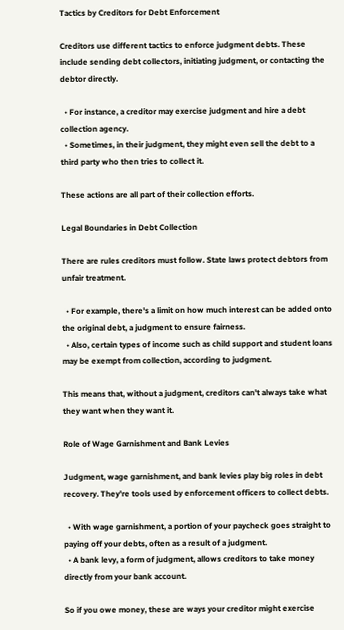Tactics by Creditors for Debt Enforcement

Creditors use different tactics to enforce judgment debts. These include sending debt collectors, initiating judgment, or contacting the debtor directly.

  • For instance, a creditor may exercise judgment and hire a debt collection agency.
  • Sometimes, in their judgment, they might even sell the debt to a third party who then tries to collect it.

These actions are all part of their collection efforts.

Legal Boundaries in Debt Collection

There are rules creditors must follow. State laws protect debtors from unfair treatment.

  • For example, there's a limit on how much interest can be added onto the original debt, a judgment to ensure fairness.
  • Also, certain types of income such as child support and student loans may be exempt from collection, according to judgment.

This means that, without a judgment, creditors can't always take what they want when they want it.

Role of Wage Garnishment and Bank Levies

Judgment, wage garnishment, and bank levies play big roles in debt recovery. They're tools used by enforcement officers to collect debts.

  • With wage garnishment, a portion of your paycheck goes straight to paying off your debts, often as a result of a judgment.
  • A bank levy, a form of judgment, allows creditors to take money directly from your bank account.

So if you owe money, these are ways your creditor might exercise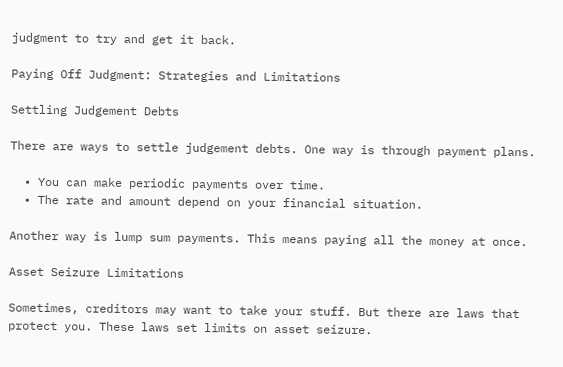judgment to try and get it back.

Paying Off Judgment: Strategies and Limitations

Settling Judgement Debts

There are ways to settle judgement debts. One way is through payment plans.

  • You can make periodic payments over time.
  • The rate and amount depend on your financial situation.

Another way is lump sum payments. This means paying all the money at once.

Asset Seizure Limitations

Sometimes, creditors may want to take your stuff. But there are laws that protect you. These laws set limits on asset seizure.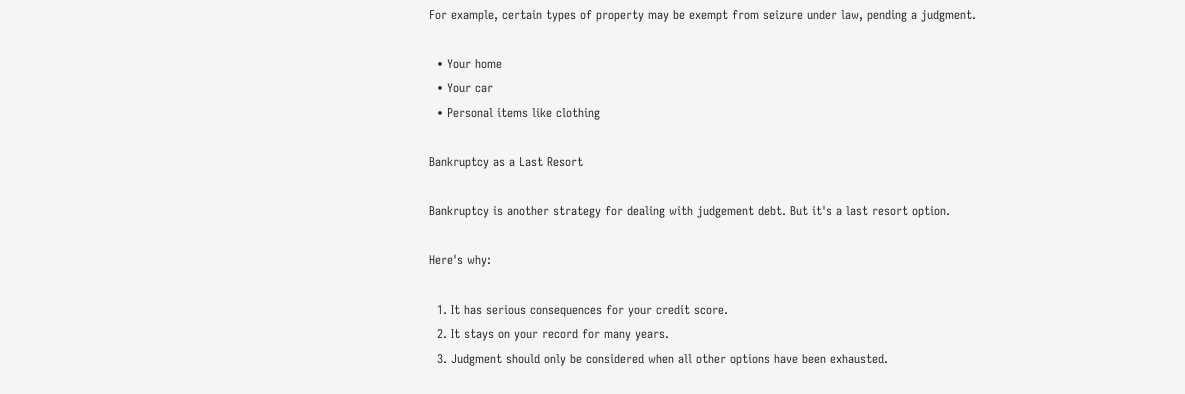For example, certain types of property may be exempt from seizure under law, pending a judgment.

  • Your home
  • Your car
  • Personal items like clothing

Bankruptcy as a Last Resort

Bankruptcy is another strategy for dealing with judgement debt. But it's a last resort option.

Here's why:

  1. It has serious consequences for your credit score.
  2. It stays on your record for many years.
  3. Judgment should only be considered when all other options have been exhausted.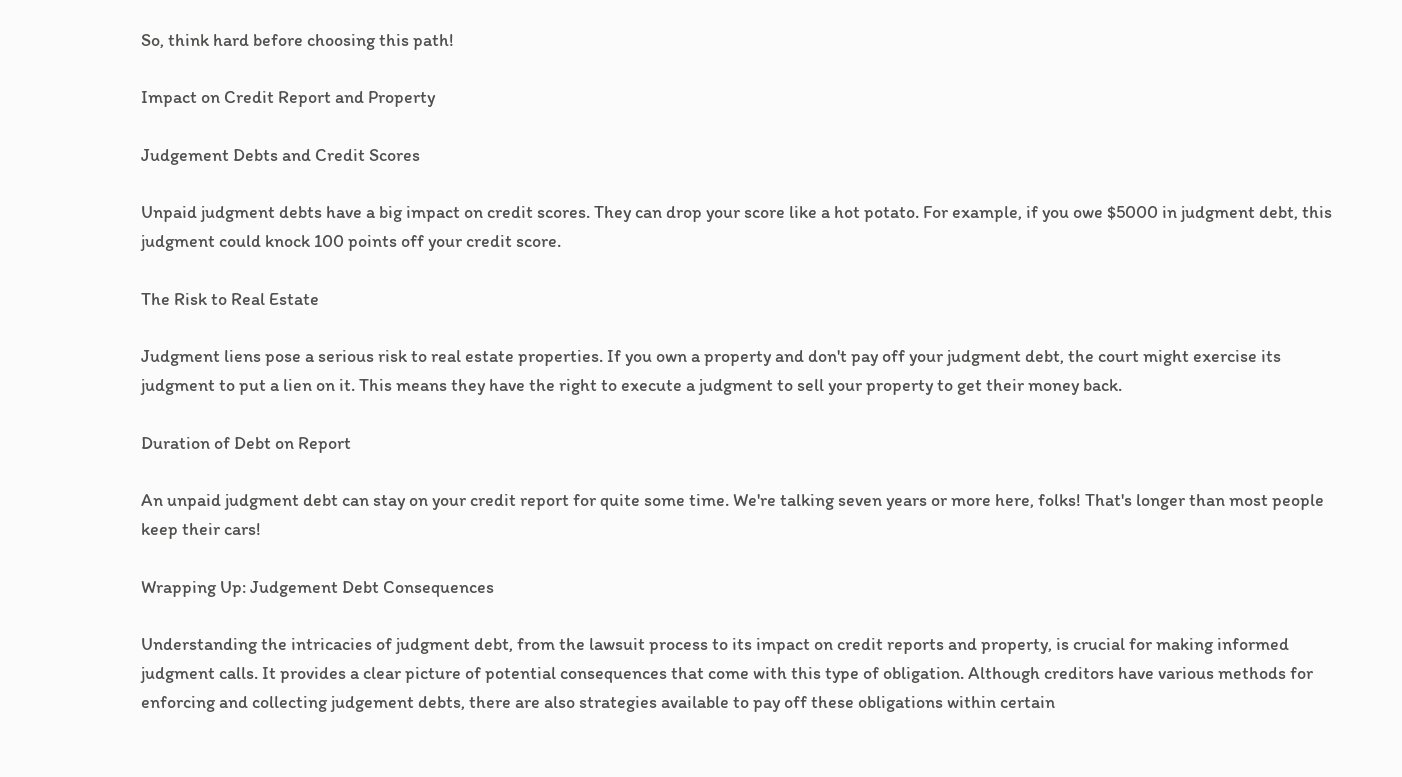So, think hard before choosing this path!

Impact on Credit Report and Property

Judgement Debts and Credit Scores

Unpaid judgment debts have a big impact on credit scores. They can drop your score like a hot potato. For example, if you owe $5000 in judgment debt, this judgment could knock 100 points off your credit score.

The Risk to Real Estate

Judgment liens pose a serious risk to real estate properties. If you own a property and don't pay off your judgment debt, the court might exercise its judgment to put a lien on it. This means they have the right to execute a judgment to sell your property to get their money back.

Duration of Debt on Report

An unpaid judgment debt can stay on your credit report for quite some time. We're talking seven years or more here, folks! That's longer than most people keep their cars!

Wrapping Up: Judgement Debt Consequences

Understanding the intricacies of judgment debt, from the lawsuit process to its impact on credit reports and property, is crucial for making informed judgment calls. It provides a clear picture of potential consequences that come with this type of obligation. Although creditors have various methods for enforcing and collecting judgement debts, there are also strategies available to pay off these obligations within certain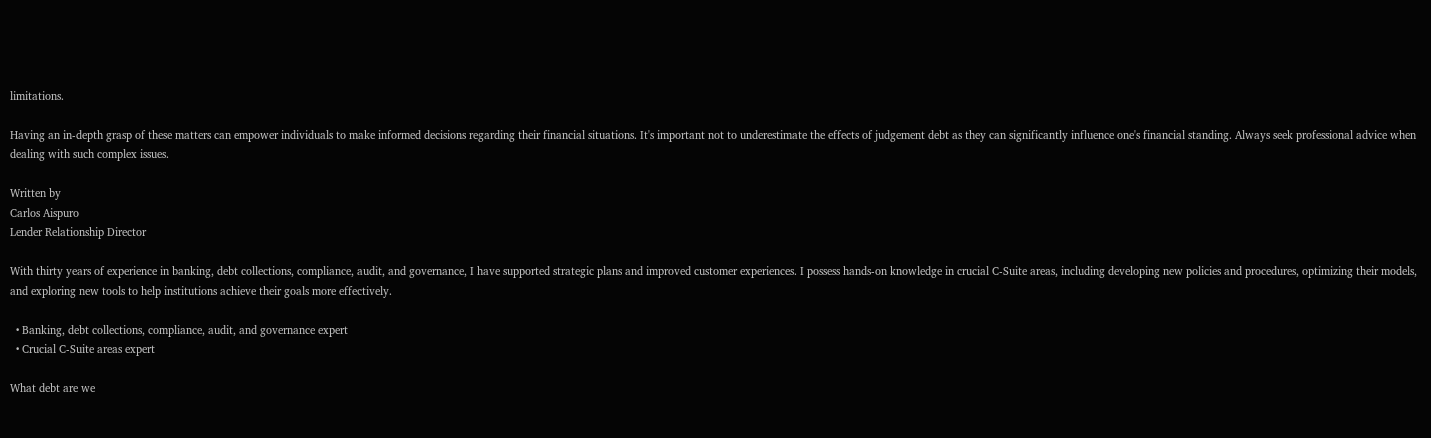limitations.

Having an in-depth grasp of these matters can empower individuals to make informed decisions regarding their financial situations. It's important not to underestimate the effects of judgement debt as they can significantly influence one's financial standing. Always seek professional advice when dealing with such complex issues.

Written by
Carlos Aispuro
Lender Relationship Director

With thirty years of experience in banking, debt collections, compliance, audit, and governance, I have supported strategic plans and improved customer experiences. I possess hands-on knowledge in crucial C-Suite areas, including developing new policies and procedures, optimizing their models, and exploring new tools to help institutions achieve their goals more effectively.

  • Banking, debt collections, compliance, audit, and governance expert
  • Crucial C-Suite areas expert

What debt are we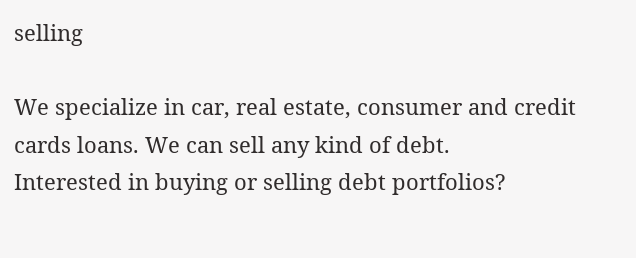selling

We specialize in car, real estate, consumer and credit cards loans. We can sell any kind of debt.
Interested in buying or selling debt portfolios?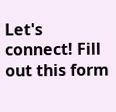Let's connect! Fill out this form